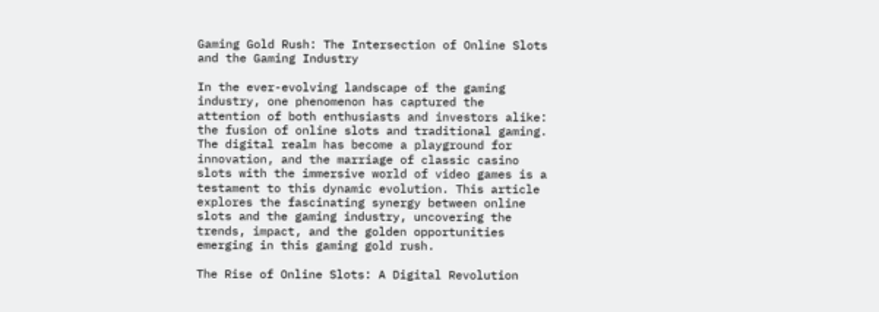Gaming Gold Rush: The Intersection of Online Slots and the Gaming Industry

In the ever-evolving landscape of the gaming industry, one phenomenon has captured the attention of both enthusiasts and investors alike: the fusion of online slots and traditional gaming. The digital realm has become a playground for innovation, and the marriage of classic casino slots with the immersive world of video games is a testament to this dynamic evolution. This article explores the fascinating synergy between online slots and the gaming industry, uncovering the trends, impact, and the golden opportunities emerging in this gaming gold rush.

The Rise of Online Slots: A Digital Revolution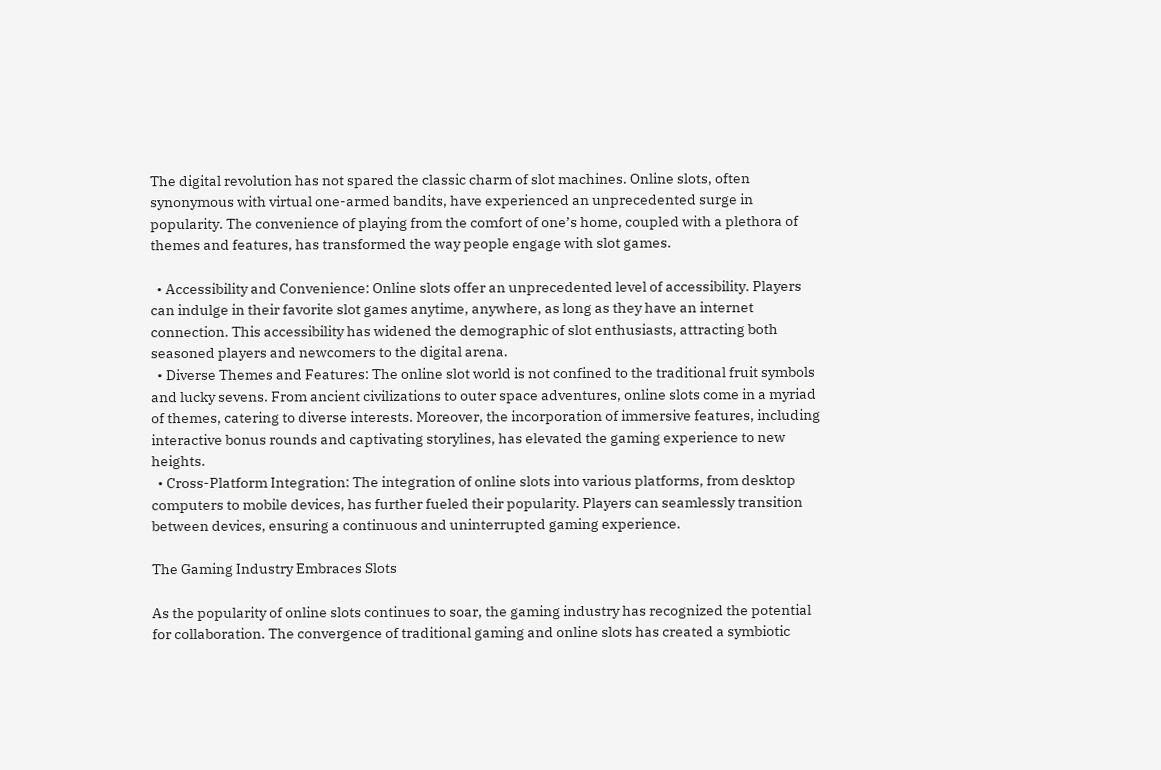The digital revolution has not spared the classic charm of slot machines. Online slots, often synonymous with virtual one-armed bandits, have experienced an unprecedented surge in popularity. The convenience of playing from the comfort of one’s home, coupled with a plethora of themes and features, has transformed the way people engage with slot games.

  • Accessibility and Convenience: Online slots offer an unprecedented level of accessibility. Players can indulge in their favorite slot games anytime, anywhere, as long as they have an internet connection. This accessibility has widened the demographic of slot enthusiasts, attracting both seasoned players and newcomers to the digital arena.
  • Diverse Themes and Features: The online slot world is not confined to the traditional fruit symbols and lucky sevens. From ancient civilizations to outer space adventures, online slots come in a myriad of themes, catering to diverse interests. Moreover, the incorporation of immersive features, including interactive bonus rounds and captivating storylines, has elevated the gaming experience to new heights.
  • Cross-Platform Integration: The integration of online slots into various platforms, from desktop computers to mobile devices, has further fueled their popularity. Players can seamlessly transition between devices, ensuring a continuous and uninterrupted gaming experience.

The Gaming Industry Embraces Slots

As the popularity of online slots continues to soar, the gaming industry has recognized the potential for collaboration. The convergence of traditional gaming and online slots has created a symbiotic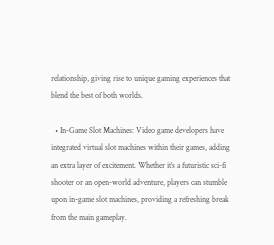relationship, giving rise to unique gaming experiences that blend the best of both worlds.

  • In-Game Slot Machines: Video game developers have integrated virtual slot machines within their games, adding an extra layer of excitement. Whether it’s a futuristic sci-fi shooter or an open-world adventure, players can stumble upon in-game slot machines, providing a refreshing break from the main gameplay.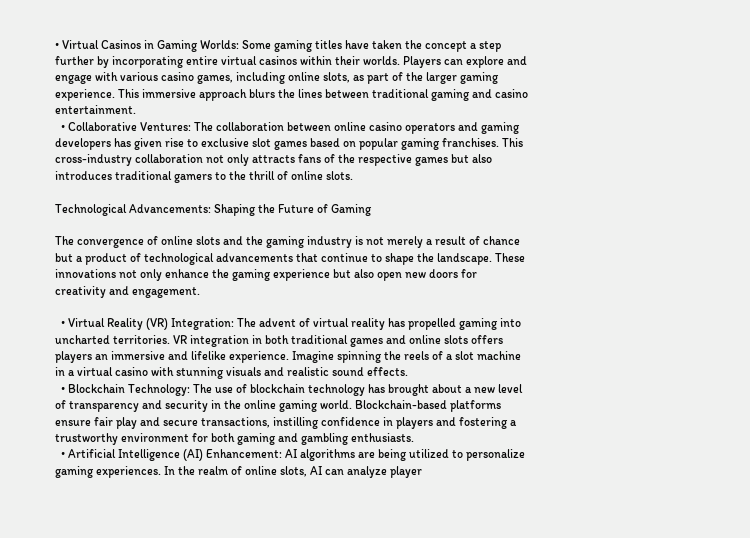• Virtual Casinos in Gaming Worlds: Some gaming titles have taken the concept a step further by incorporating entire virtual casinos within their worlds. Players can explore and engage with various casino games, including online slots, as part of the larger gaming experience. This immersive approach blurs the lines between traditional gaming and casino entertainment.
  • Collaborative Ventures: The collaboration between online casino operators and gaming developers has given rise to exclusive slot games based on popular gaming franchises. This cross-industry collaboration not only attracts fans of the respective games but also introduces traditional gamers to the thrill of online slots.

Technological Advancements: Shaping the Future of Gaming

The convergence of online slots and the gaming industry is not merely a result of chance but a product of technological advancements that continue to shape the landscape. These innovations not only enhance the gaming experience but also open new doors for creativity and engagement.

  • Virtual Reality (VR) Integration: The advent of virtual reality has propelled gaming into uncharted territories. VR integration in both traditional games and online slots offers players an immersive and lifelike experience. Imagine spinning the reels of a slot machine in a virtual casino with stunning visuals and realistic sound effects.
  • Blockchain Technology: The use of blockchain technology has brought about a new level of transparency and security in the online gaming world. Blockchain-based platforms ensure fair play and secure transactions, instilling confidence in players and fostering a trustworthy environment for both gaming and gambling enthusiasts.
  • Artificial Intelligence (AI) Enhancement: AI algorithms are being utilized to personalize gaming experiences. In the realm of online slots, AI can analyze player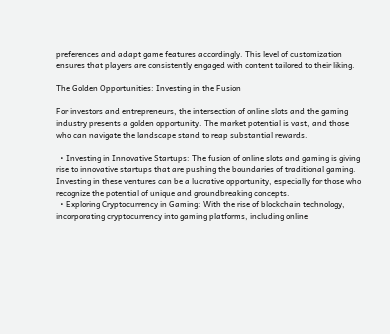preferences and adapt game features accordingly. This level of customization ensures that players are consistently engaged with content tailored to their liking.

The Golden Opportunities: Investing in the Fusion

For investors and entrepreneurs, the intersection of online slots and the gaming industry presents a golden opportunity. The market potential is vast, and those who can navigate the landscape stand to reap substantial rewards.

  • Investing in Innovative Startups: The fusion of online slots and gaming is giving rise to innovative startups that are pushing the boundaries of traditional gaming. Investing in these ventures can be a lucrative opportunity, especially for those who recognize the potential of unique and groundbreaking concepts.
  • Exploring Cryptocurrency in Gaming: With the rise of blockchain technology, incorporating cryptocurrency into gaming platforms, including online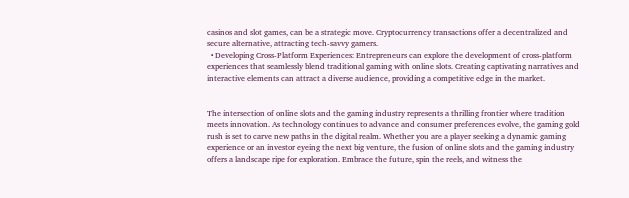casinos and slot games, can be a strategic move. Cryptocurrency transactions offer a decentralized and secure alternative, attracting tech-savvy gamers.
  • Developing Cross-Platform Experiences: Entrepreneurs can explore the development of cross-platform experiences that seamlessly blend traditional gaming with online slots. Creating captivating narratives and interactive elements can attract a diverse audience, providing a competitive edge in the market.


The intersection of online slots and the gaming industry represents a thrilling frontier where tradition meets innovation. As technology continues to advance and consumer preferences evolve, the gaming gold rush is set to carve new paths in the digital realm. Whether you are a player seeking a dynamic gaming experience or an investor eyeing the next big venture, the fusion of online slots and the gaming industry offers a landscape ripe for exploration. Embrace the future, spin the reels, and witness the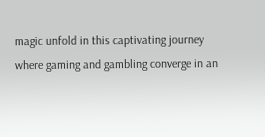magic unfold in this captivating journey where gaming and gambling converge in an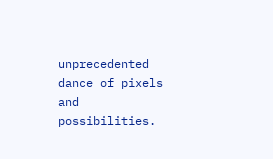unprecedented dance of pixels and possibilities.